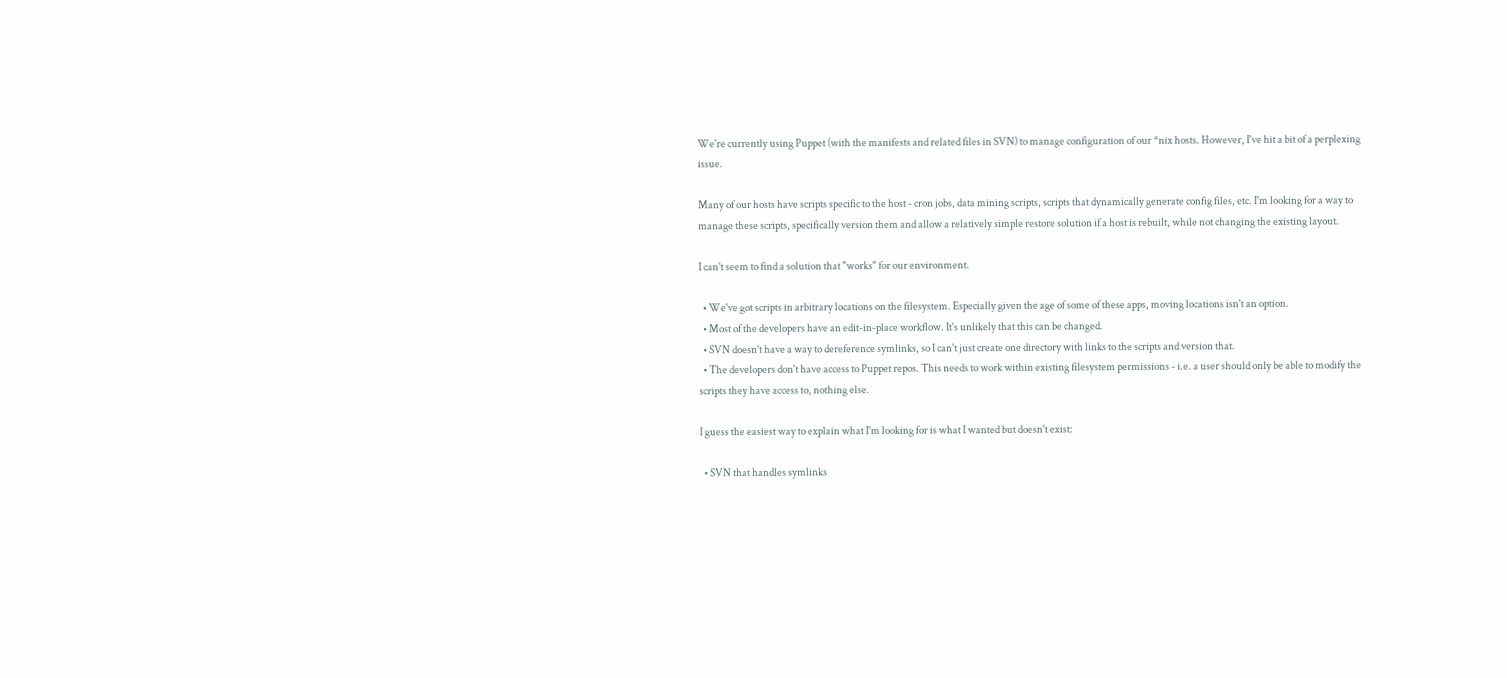We're currently using Puppet (with the manifests and related files in SVN) to manage configuration of our *nix hosts. However, I've hit a bit of a perplexing issue.

Many of our hosts have scripts specific to the host - cron jobs, data mining scripts, scripts that dynamically generate config files, etc. I'm looking for a way to manage these scripts, specifically version them and allow a relatively simple restore solution if a host is rebuilt, while not changing the existing layout.

I can't seem to find a solution that "works" for our environment.

  • We've got scripts in arbitrary locations on the filesystem. Especially given the age of some of these apps, moving locations isn't an option.
  • Most of the developers have an edit-in-place workflow. It's unlikely that this can be changed.
  • SVN doesn't have a way to dereference symlinks, so I can't just create one directory with links to the scripts and version that.
  • The developers don't have access to Puppet repos. This needs to work within existing filesystem permissions - i.e. a user should only be able to modify the scripts they have access to, nothing else.

I guess the easiest way to explain what I'm looking for is what I wanted but doesn't exist:

  • SVN that handles symlinks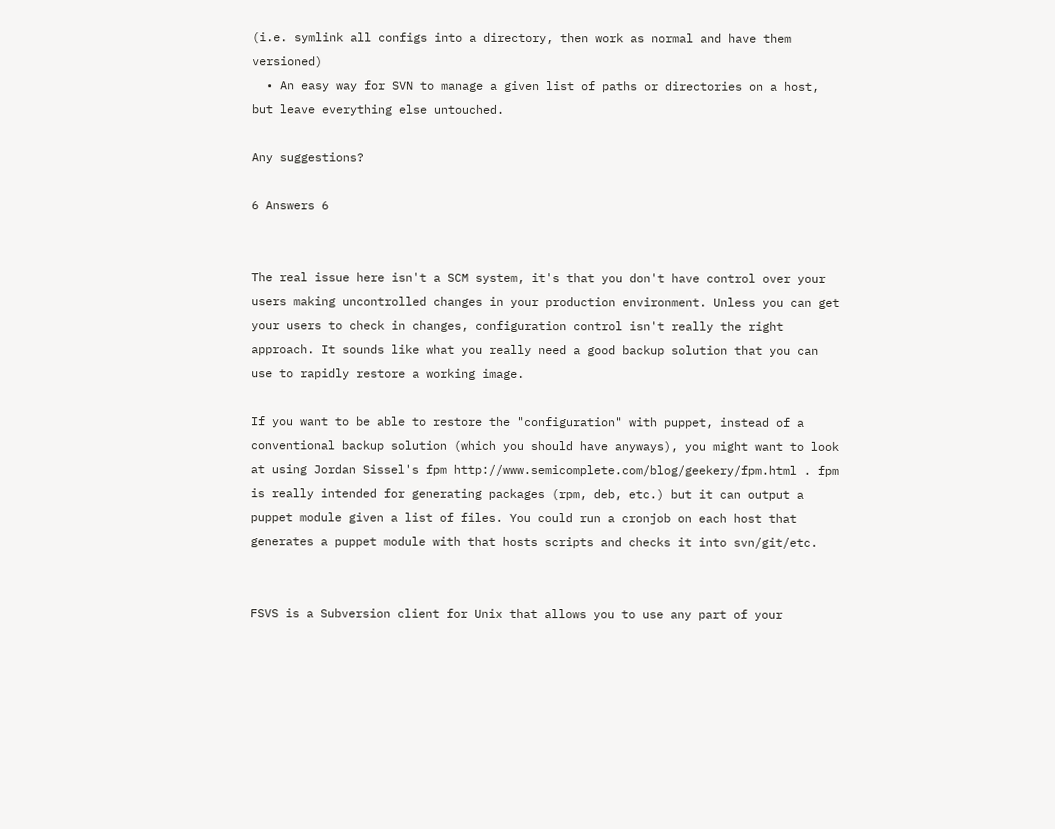(i.e. symlink all configs into a directory, then work as normal and have them versioned)
  • An easy way for SVN to manage a given list of paths or directories on a host, but leave everything else untouched.

Any suggestions?

6 Answers 6


The real issue here isn't a SCM system, it's that you don't have control over your users making uncontrolled changes in your production environment. Unless you can get your users to check in changes, configuration control isn't really the right approach. It sounds like what you really need a good backup solution that you can use to rapidly restore a working image.

If you want to be able to restore the "configuration" with puppet, instead of a conventional backup solution (which you should have anyways), you might want to look at using Jordan Sissel's fpm http://www.semicomplete.com/blog/geekery/fpm.html . fpm is really intended for generating packages (rpm, deb, etc.) but it can output a puppet module given a list of files. You could run a cronjob on each host that generates a puppet module with that hosts scripts and checks it into svn/git/etc.


FSVS is a Subversion client for Unix that allows you to use any part of your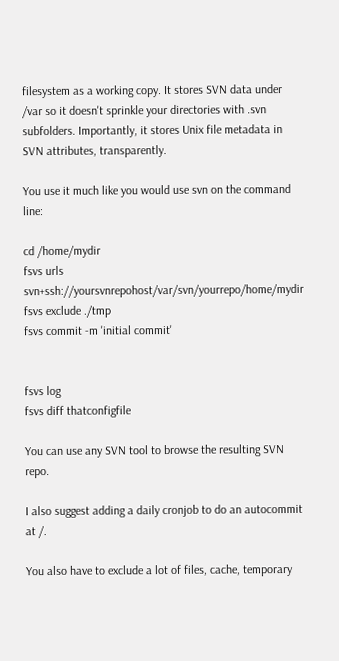filesystem as a working copy. It stores SVN data under /var so it doesn't sprinkle your directories with .svn subfolders. Importantly, it stores Unix file metadata in SVN attributes, transparently.

You use it much like you would use svn on the command line:

cd /home/mydir
fsvs urls svn+ssh://yoursvnrepohost/var/svn/yourrepo/home/mydir
fsvs exclude ./tmp
fsvs commit -m 'initial commit'


fsvs log
fsvs diff thatconfigfile

You can use any SVN tool to browse the resulting SVN repo.

I also suggest adding a daily cronjob to do an autocommit at /.

You also have to exclude a lot of files, cache, temporary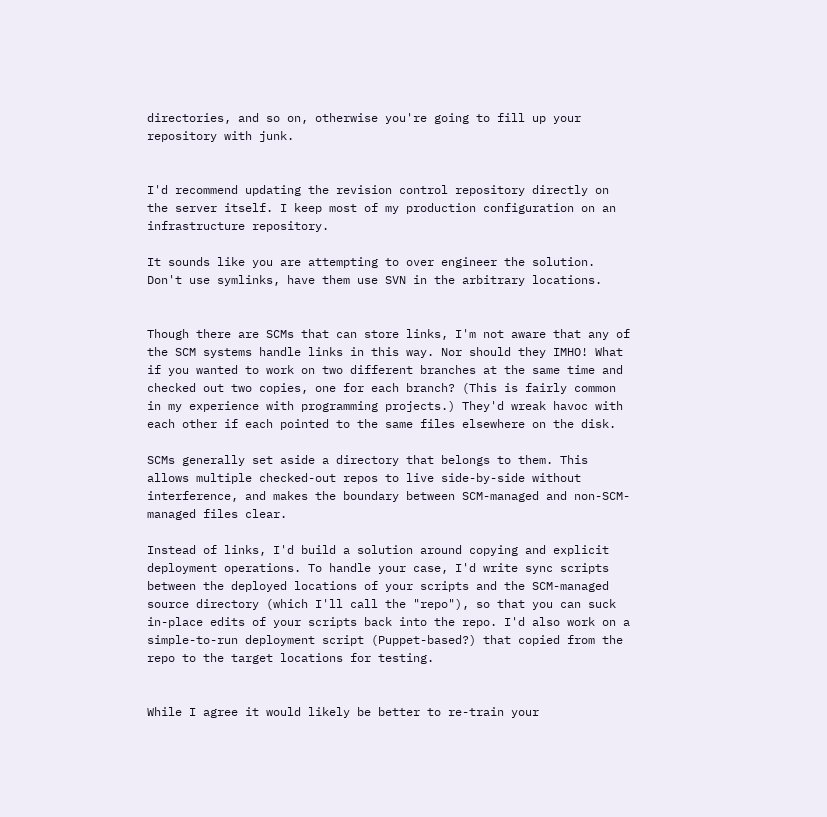directories, and so on, otherwise you're going to fill up your repository with junk.


I'd recommend updating the revision control repository directly on the server itself. I keep most of my production configuration on an infrastructure repository.

It sounds like you are attempting to over engineer the solution. Don't use symlinks, have them use SVN in the arbitrary locations.


Though there are SCMs that can store links, I'm not aware that any of the SCM systems handle links in this way. Nor should they IMHO! What if you wanted to work on two different branches at the same time and checked out two copies, one for each branch? (This is fairly common in my experience with programming projects.) They'd wreak havoc with each other if each pointed to the same files elsewhere on the disk.

SCMs generally set aside a directory that belongs to them. This allows multiple checked-out repos to live side-by-side without interference, and makes the boundary between SCM-managed and non-SCM-managed files clear.

Instead of links, I'd build a solution around copying and explicit deployment operations. To handle your case, I'd write sync scripts between the deployed locations of your scripts and the SCM-managed source directory (which I'll call the "repo"), so that you can suck in-place edits of your scripts back into the repo. I'd also work on a simple-to-run deployment script (Puppet-based?) that copied from the repo to the target locations for testing.


While I agree it would likely be better to re-train your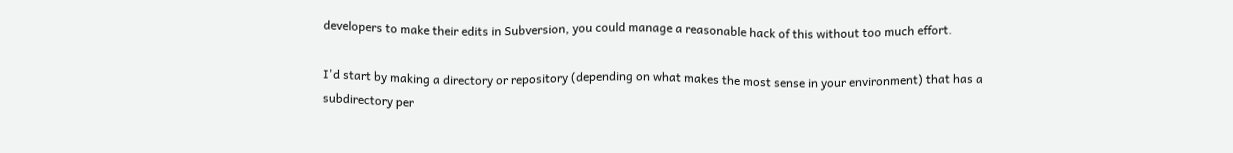developers to make their edits in Subversion, you could manage a reasonable hack of this without too much effort.

I'd start by making a directory or repository (depending on what makes the most sense in your environment) that has a subdirectory per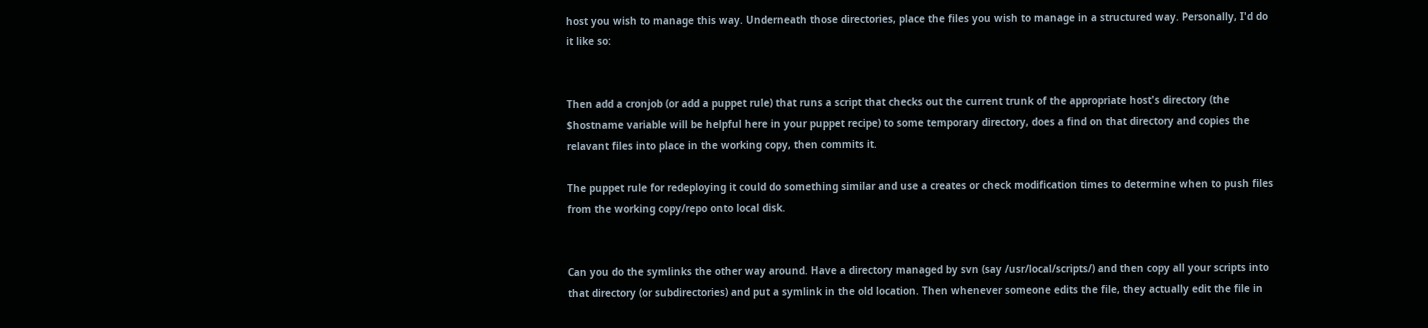host you wish to manage this way. Underneath those directories, place the files you wish to manage in a structured way. Personally, I'd do it like so:


Then add a cronjob (or add a puppet rule) that runs a script that checks out the current trunk of the appropriate host's directory (the $hostname variable will be helpful here in your puppet recipe) to some temporary directory, does a find on that directory and copies the relavant files into place in the working copy, then commits it.

The puppet rule for redeploying it could do something similar and use a creates or check modification times to determine when to push files from the working copy/repo onto local disk.


Can you do the symlinks the other way around. Have a directory managed by svn (say /usr/local/scripts/) and then copy all your scripts into that directory (or subdirectories) and put a symlink in the old location. Then whenever someone edits the file, they actually edit the file in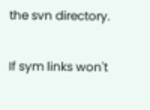the svn directory.

If sym links won't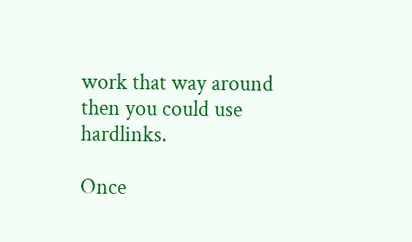work that way around then you could use hardlinks.

Once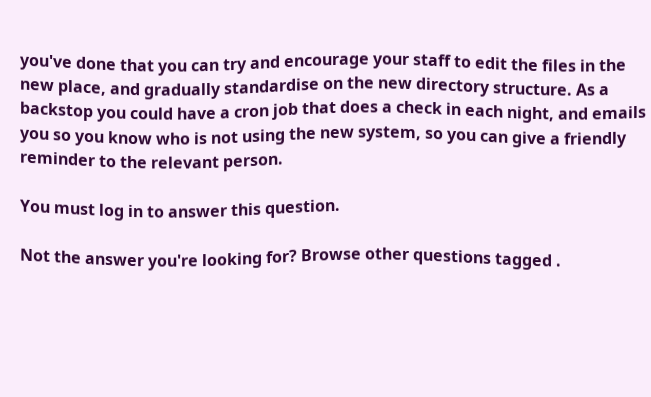you've done that you can try and encourage your staff to edit the files in the new place, and gradually standardise on the new directory structure. As a backstop you could have a cron job that does a check in each night, and emails you so you know who is not using the new system, so you can give a friendly reminder to the relevant person.

You must log in to answer this question.

Not the answer you're looking for? Browse other questions tagged .